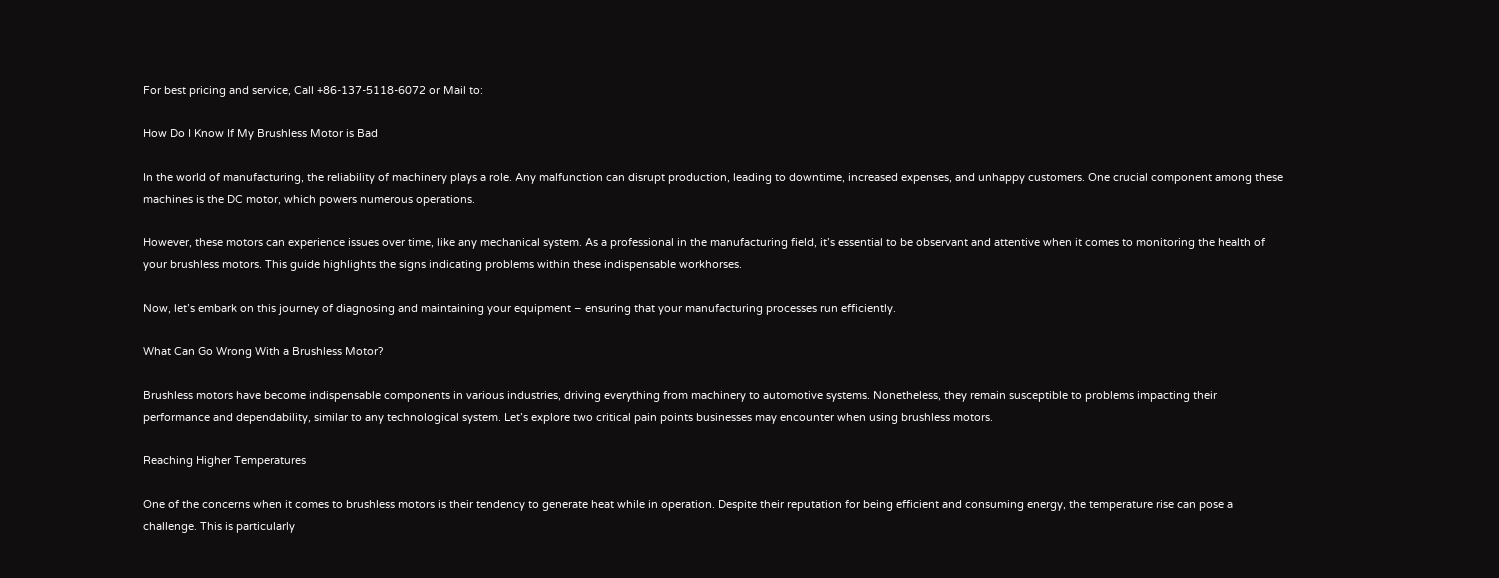For best pricing and service, Call +86-137-5118-6072 or Mail to:

How Do I Know If My Brushless Motor is Bad

In the world of manufacturing, the reliability of machinery plays a role. Any malfunction can disrupt production, leading to downtime, increased expenses, and unhappy customers. One crucial component among these machines is the DC motor, which powers numerous operations.

However, these motors can experience issues over time, like any mechanical system. As a professional in the manufacturing field, it’s essential to be observant and attentive when it comes to monitoring the health of your brushless motors. This guide highlights the signs indicating problems within these indispensable workhorses.

Now, let’s embark on this journey of diagnosing and maintaining your equipment – ensuring that your manufacturing processes run efficiently.

What Can Go Wrong With a Brushless Motor?

Brushless motors have become indispensable components in various industries, driving everything from machinery to automotive systems. Nonetheless, they remain susceptible to problems impacting their performance and dependability, similar to any technological system. Let’s explore two critical pain points businesses may encounter when using brushless motors.

Reaching Higher Temperatures

One of the concerns when it comes to brushless motors is their tendency to generate heat while in operation. Despite their reputation for being efficient and consuming energy, the temperature rise can pose a challenge. This is particularly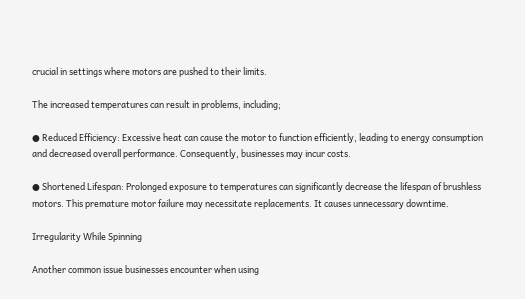crucial in settings where motors are pushed to their limits.

The increased temperatures can result in problems, including;

● Reduced Efficiency: Excessive heat can cause the motor to function efficiently, leading to energy consumption and decreased overall performance. Consequently, businesses may incur costs.

● Shortened Lifespan: Prolonged exposure to temperatures can significantly decrease the lifespan of brushless motors. This premature motor failure may necessitate replacements. It causes unnecessary downtime.

Irregularity While Spinning

Another common issue businesses encounter when using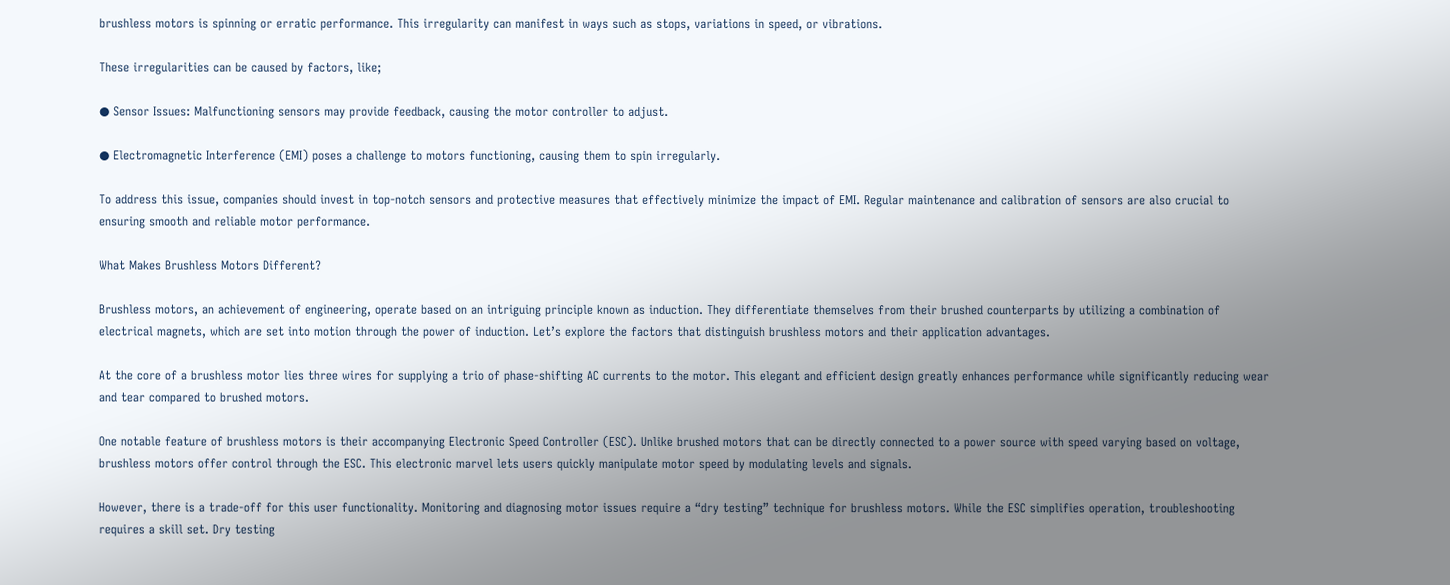brushless motors is spinning or erratic performance. This irregularity can manifest in ways such as stops, variations in speed, or vibrations.

These irregularities can be caused by factors, like;

● Sensor Issues: Malfunctioning sensors may provide feedback, causing the motor controller to adjust.

● Electromagnetic Interference (EMI) poses a challenge to motors functioning, causing them to spin irregularly.

To address this issue, companies should invest in top-notch sensors and protective measures that effectively minimize the impact of EMI. Regular maintenance and calibration of sensors are also crucial to ensuring smooth and reliable motor performance.

What Makes Brushless Motors Different?

Brushless motors, an achievement of engineering, operate based on an intriguing principle known as induction. They differentiate themselves from their brushed counterparts by utilizing a combination of electrical magnets, which are set into motion through the power of induction. Let’s explore the factors that distinguish brushless motors and their application advantages.

At the core of a brushless motor lies three wires for supplying a trio of phase-shifting AC currents to the motor. This elegant and efficient design greatly enhances performance while significantly reducing wear and tear compared to brushed motors.

One notable feature of brushless motors is their accompanying Electronic Speed Controller (ESC). Unlike brushed motors that can be directly connected to a power source with speed varying based on voltage, brushless motors offer control through the ESC. This electronic marvel lets users quickly manipulate motor speed by modulating levels and signals.

However, there is a trade-off for this user functionality. Monitoring and diagnosing motor issues require a “dry testing” technique for brushless motors. While the ESC simplifies operation, troubleshooting requires a skill set. Dry testing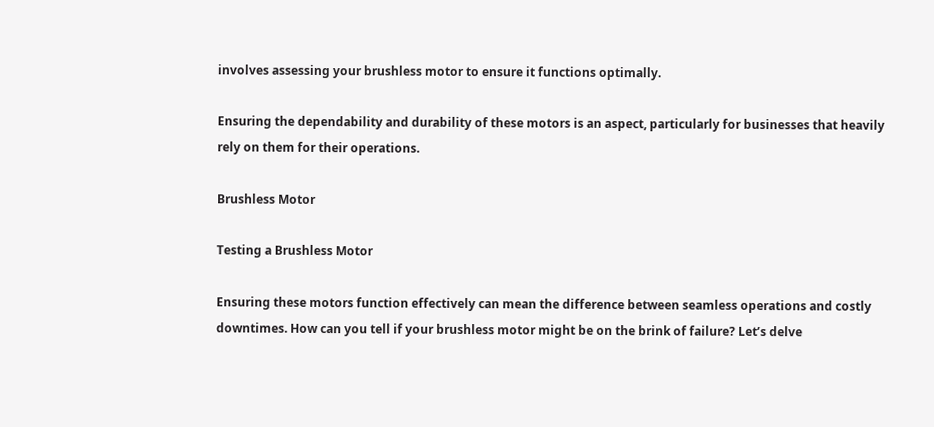involves assessing your brushless motor to ensure it functions optimally.

Ensuring the dependability and durability of these motors is an aspect, particularly for businesses that heavily rely on them for their operations.

Brushless Motor

Testing a Brushless Motor

Ensuring these motors function effectively can mean the difference between seamless operations and costly downtimes. How can you tell if your brushless motor might be on the brink of failure? Let’s delve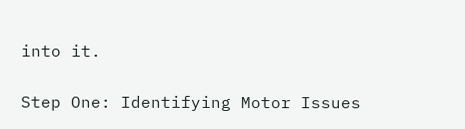into it.

Step One: Identifying Motor Issues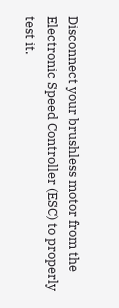Disconnect your brushless motor from the Electronic Speed Controller (ESC) to properly test it.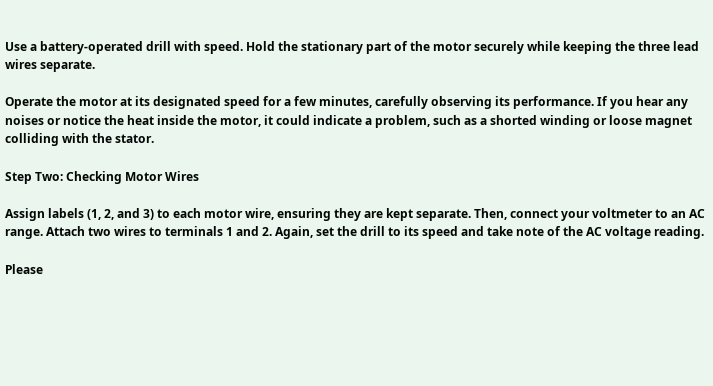Use a battery-operated drill with speed. Hold the stationary part of the motor securely while keeping the three lead wires separate.

Operate the motor at its designated speed for a few minutes, carefully observing its performance. If you hear any noises or notice the heat inside the motor, it could indicate a problem, such as a shorted winding or loose magnet colliding with the stator.

Step Two: Checking Motor Wires

Assign labels (1, 2, and 3) to each motor wire, ensuring they are kept separate. Then, connect your voltmeter to an AC range. Attach two wires to terminals 1 and 2. Again, set the drill to its speed and take note of the AC voltage reading.

Please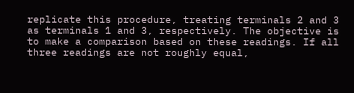replicate this procedure, treating terminals 2 and 3 as terminals 1 and 3, respectively. The objective is to make a comparison based on these readings. If all three readings are not roughly equal,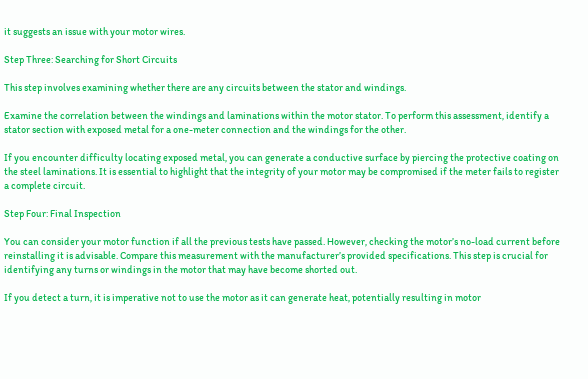it suggests an issue with your motor wires.

Step Three: Searching for Short Circuits

This step involves examining whether there are any circuits between the stator and windings.

Examine the correlation between the windings and laminations within the motor stator. To perform this assessment, identify a stator section with exposed metal for a one-meter connection and the windings for the other.

If you encounter difficulty locating exposed metal, you can generate a conductive surface by piercing the protective coating on the steel laminations. It is essential to highlight that the integrity of your motor may be compromised if the meter fails to register a complete circuit.

Step Four: Final Inspection

You can consider your motor function if all the previous tests have passed. However, checking the motor’s no-load current before reinstalling it is advisable. Compare this measurement with the manufacturer’s provided specifications. This step is crucial for identifying any turns or windings in the motor that may have become shorted out.

If you detect a turn, it is imperative not to use the motor as it can generate heat, potentially resulting in motor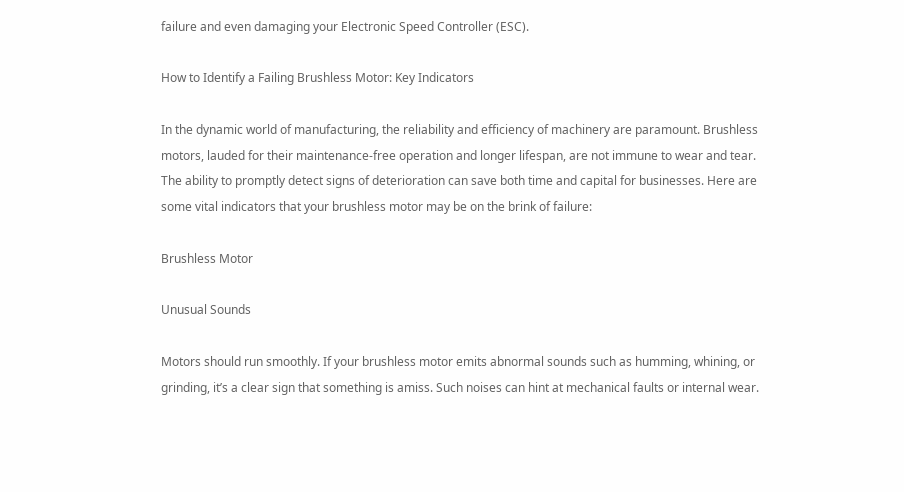failure and even damaging your Electronic Speed Controller (ESC).

How to Identify a Failing Brushless Motor: Key Indicators

In the dynamic world of manufacturing, the reliability and efficiency of machinery are paramount. Brushless motors, lauded for their maintenance-free operation and longer lifespan, are not immune to wear and tear. The ability to promptly detect signs of deterioration can save both time and capital for businesses. Here are some vital indicators that your brushless motor may be on the brink of failure:

Brushless Motor

Unusual Sounds

Motors should run smoothly. If your brushless motor emits abnormal sounds such as humming, whining, or grinding, it’s a clear sign that something is amiss. Such noises can hint at mechanical faults or internal wear.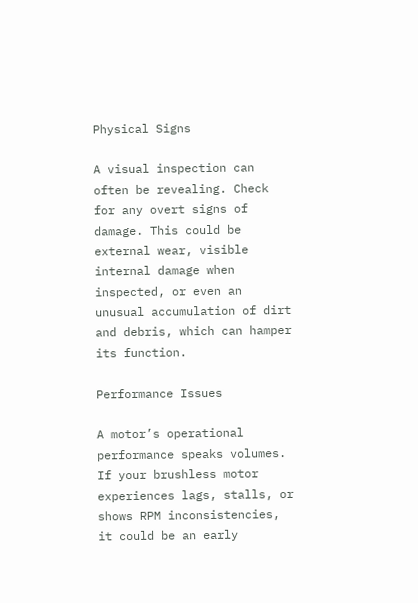Physical Signs

A visual inspection can often be revealing. Check for any overt signs of damage. This could be external wear, visible internal damage when inspected, or even an unusual accumulation of dirt and debris, which can hamper its function.

Performance Issues

A motor’s operational performance speaks volumes. If your brushless motor experiences lags, stalls, or shows RPM inconsistencies, it could be an early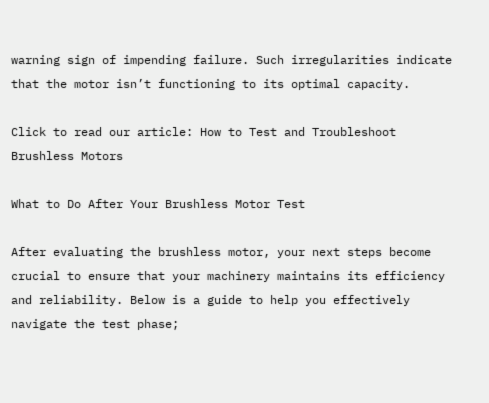warning sign of impending failure. Such irregularities indicate that the motor isn’t functioning to its optimal capacity.

Click to read our article: How to Test and Troubleshoot Brushless Motors

What to Do After Your Brushless Motor Test

After evaluating the brushless motor, your next steps become crucial to ensure that your machinery maintains its efficiency and reliability. Below is a guide to help you effectively navigate the test phase;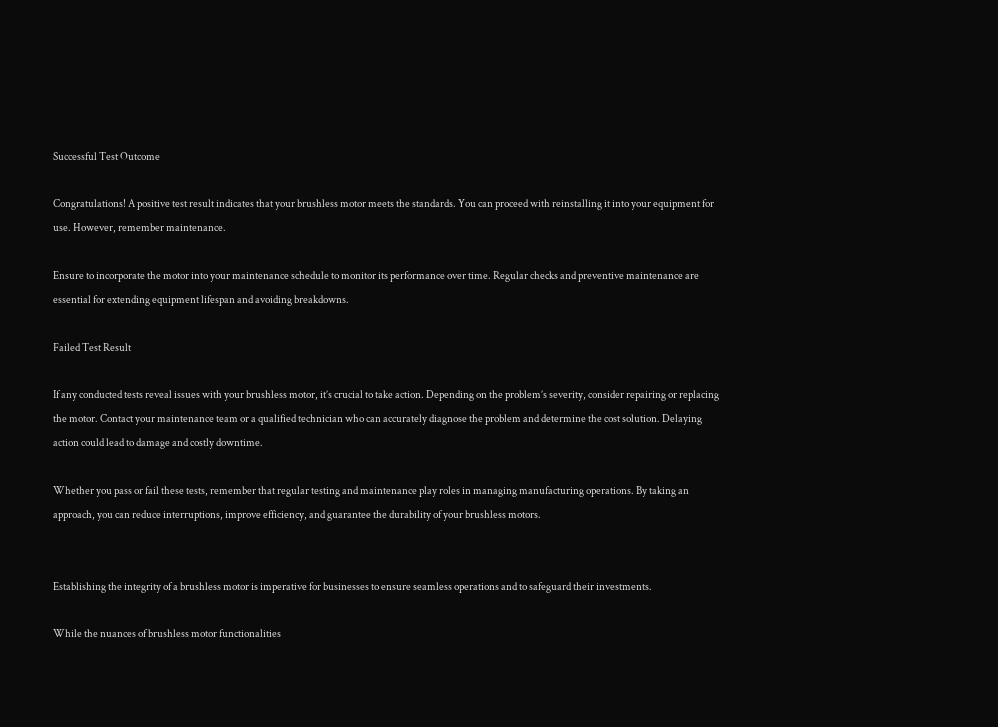Successful Test Outcome

Congratulations! A positive test result indicates that your brushless motor meets the standards. You can proceed with reinstalling it into your equipment for use. However, remember maintenance.

Ensure to incorporate the motor into your maintenance schedule to monitor its performance over time. Regular checks and preventive maintenance are essential for extending equipment lifespan and avoiding breakdowns.

Failed Test Result

If any conducted tests reveal issues with your brushless motor, it’s crucial to take action. Depending on the problem’s severity, consider repairing or replacing the motor. Contact your maintenance team or a qualified technician who can accurately diagnose the problem and determine the cost solution. Delaying action could lead to damage and costly downtime.

Whether you pass or fail these tests, remember that regular testing and maintenance play roles in managing manufacturing operations. By taking an approach, you can reduce interruptions, improve efficiency, and guarantee the durability of your brushless motors.


Establishing the integrity of a brushless motor is imperative for businesses to ensure seamless operations and to safeguard their investments.

While the nuances of brushless motor functionalities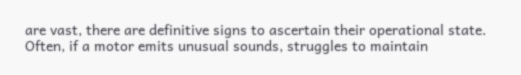are vast, there are definitive signs to ascertain their operational state. Often, if a motor emits unusual sounds, struggles to maintain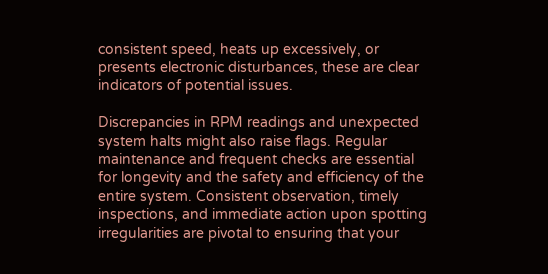consistent speed, heats up excessively, or presents electronic disturbances, these are clear indicators of potential issues.

Discrepancies in RPM readings and unexpected system halts might also raise flags. Regular maintenance and frequent checks are essential for longevity and the safety and efficiency of the entire system. Consistent observation, timely inspections, and immediate action upon spotting irregularities are pivotal to ensuring that your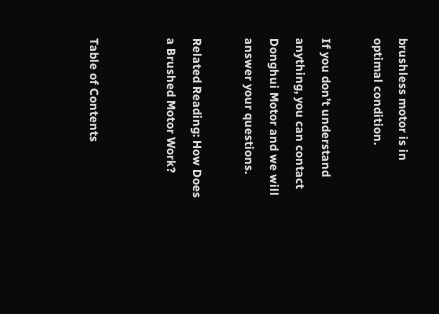brushless motor is in optimal condition.

If you don’t understand anything, you can contact Donghui Motor and we will answer your questions.

Related Reading: How Does a Brushed Motor Work?


Table of Contents